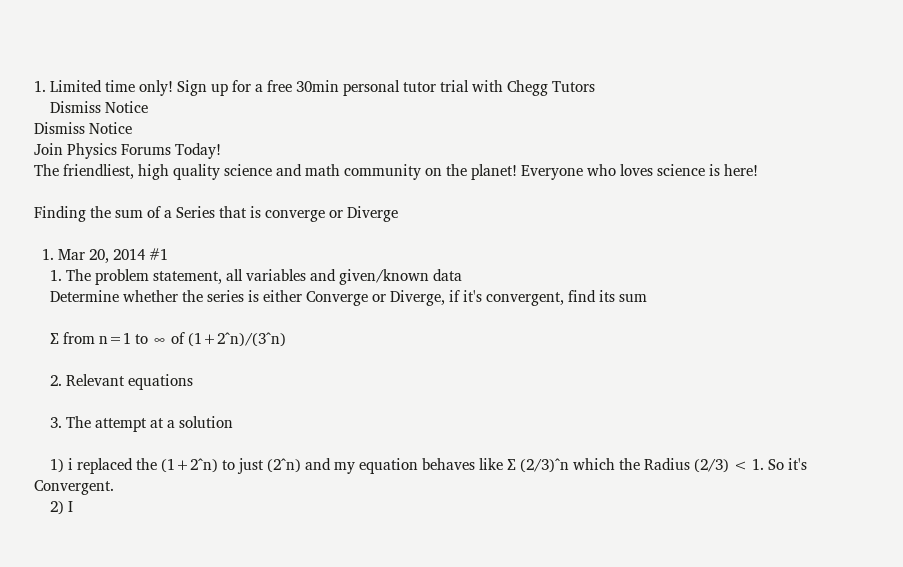1. Limited time only! Sign up for a free 30min personal tutor trial with Chegg Tutors
    Dismiss Notice
Dismiss Notice
Join Physics Forums Today!
The friendliest, high quality science and math community on the planet! Everyone who loves science is here!

Finding the sum of a Series that is converge or Diverge

  1. Mar 20, 2014 #1
    1. The problem statement, all variables and given/known data
    Determine whether the series is either Converge or Diverge, if it's convergent, find its sum

    ∑ from n=1 to ∞ of (1+2^n)/(3^n)

    2. Relevant equations

    3. The attempt at a solution

    1) i replaced the (1+2^n) to just (2^n) and my equation behaves like ∑ (2/3)^n which the Radius (2/3) < 1. So it's Convergent.
    2) I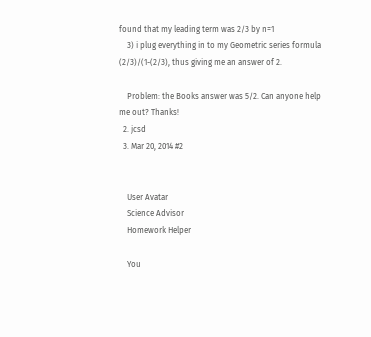found that my leading term was 2/3 by n=1
    3) i plug everything in to my Geometric series formula (2/3)/(1-(2/3), thus giving me an answer of 2.

    Problem: the Books answer was 5/2. Can anyone help me out? Thanks!
  2. jcsd
  3. Mar 20, 2014 #2


    User Avatar
    Science Advisor
    Homework Helper

    You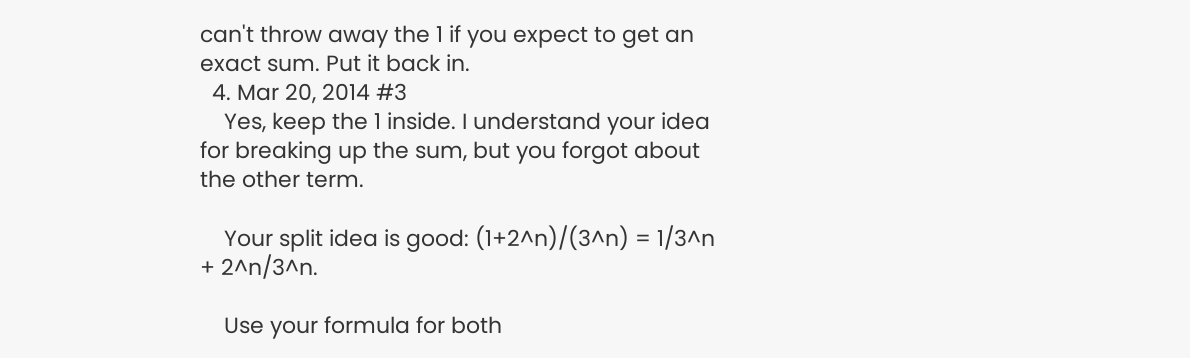can't throw away the 1 if you expect to get an exact sum. Put it back in.
  4. Mar 20, 2014 #3
    Yes, keep the 1 inside. I understand your idea for breaking up the sum, but you forgot about the other term.

    Your split idea is good: (1+2^n)/(3^n) = 1/3^n + 2^n/3^n.

    Use your formula for both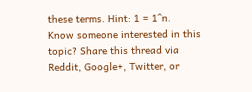these terms. Hint: 1 = 1^n.
Know someone interested in this topic? Share this thread via Reddit, Google+, Twitter, or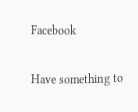Facebook

Have something to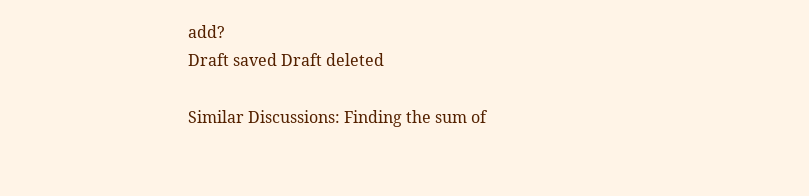add?
Draft saved Draft deleted

Similar Discussions: Finding the sum of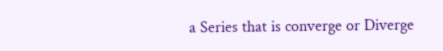a Series that is converge or Diverge